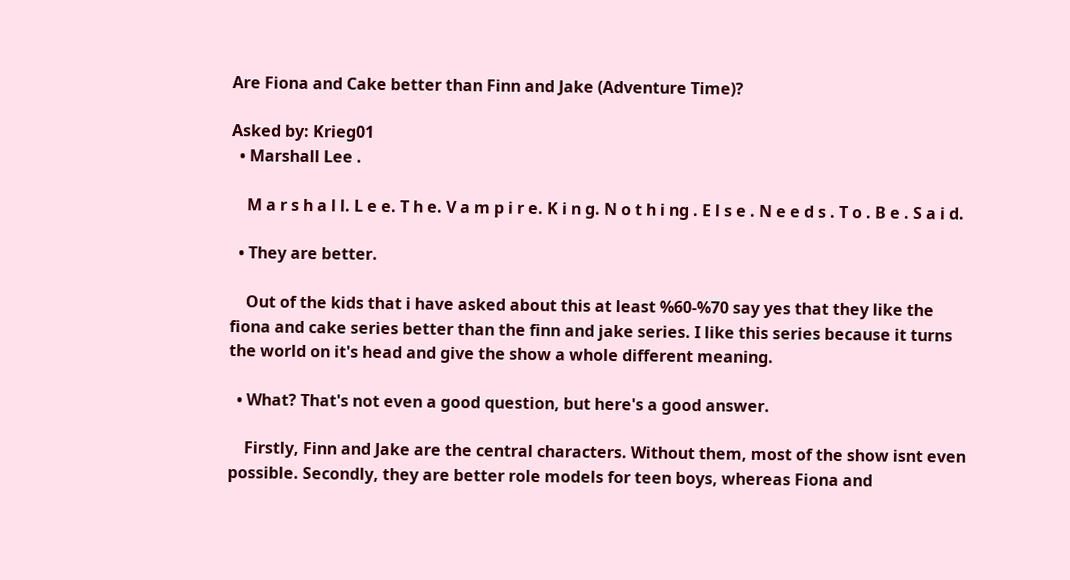Are Fiona and Cake better than Finn and Jake (Adventure Time)?

Asked by: Krieg01
  • Marshall Lee .

    M a r s h a l l. L e e. T h e. V a m p i r e. K i n g. N o t h i ng . E l s e . N e e d s . T o . B e . S a i d.

  • They are better.

    Out of the kids that i have asked about this at least %60-%70 say yes that they like the fiona and cake series better than the finn and jake series. I like this series because it turns the world on it's head and give the show a whole different meaning.

  • What? That's not even a good question, but here's a good answer.

    Firstly, Finn and Jake are the central characters. Without them, most of the show isnt even possible. Secondly, they are better role models for teen boys, whereas Fiona and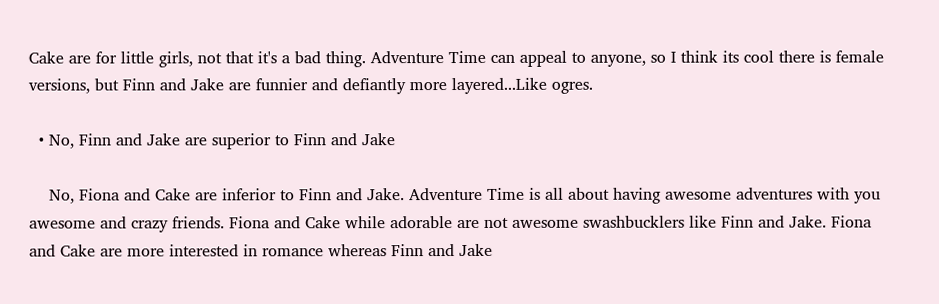Cake are for little girls, not that it's a bad thing. Adventure Time can appeal to anyone, so I think its cool there is female versions, but Finn and Jake are funnier and defiantly more layered...Like ogres.

  • No, Finn and Jake are superior to Finn and Jake

    No, Fiona and Cake are inferior to Finn and Jake. Adventure Time is all about having awesome adventures with you awesome and crazy friends. Fiona and Cake while adorable are not awesome swashbucklers like Finn and Jake. Fiona and Cake are more interested in romance whereas Finn and Jake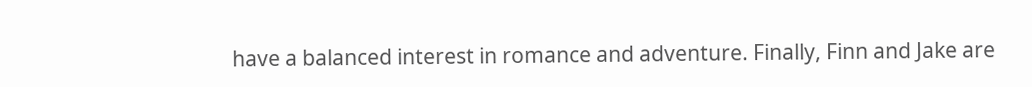have a balanced interest in romance and adventure. Finally, Finn and Jake are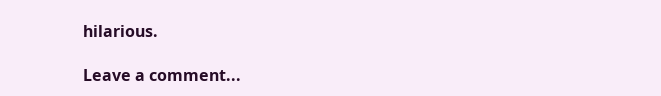hilarious.

Leave a comment...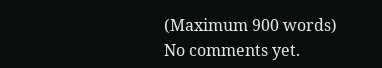(Maximum 900 words)
No comments yet.